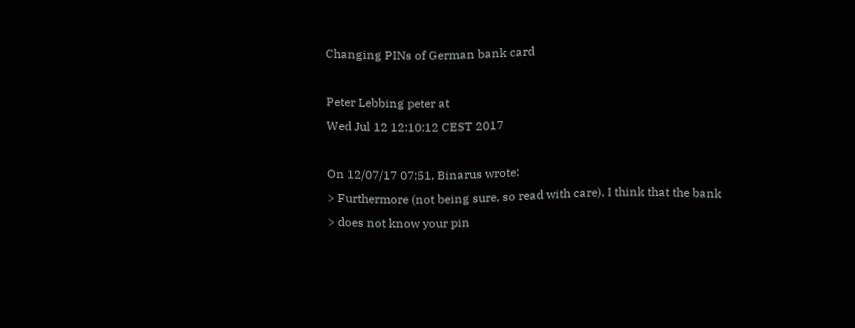Changing PINs of German bank card

Peter Lebbing peter at
Wed Jul 12 12:10:12 CEST 2017

On 12/07/17 07:51, Binarus wrote:
> Furthermore (not being sure, so read with care), I think that the bank
> does not know your pin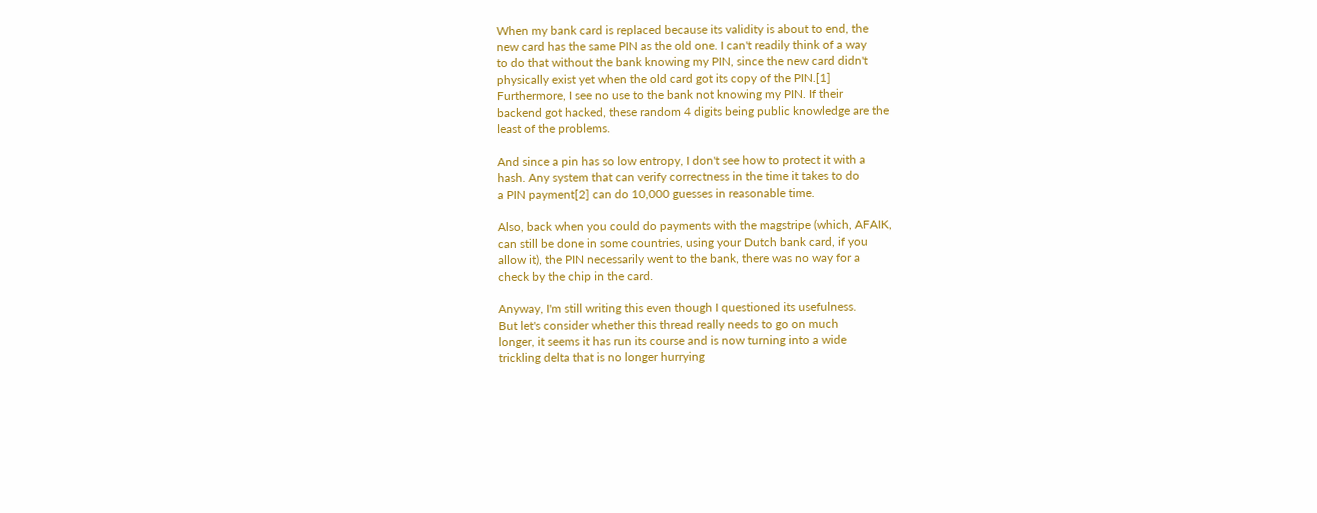When my bank card is replaced because its validity is about to end, the
new card has the same PIN as the old one. I can't readily think of a way
to do that without the bank knowing my PIN, since the new card didn't
physically exist yet when the old card got its copy of the PIN.[1]
Furthermore, I see no use to the bank not knowing my PIN. If their
backend got hacked, these random 4 digits being public knowledge are the
least of the problems.

And since a pin has so low entropy, I don't see how to protect it with a
hash. Any system that can verify correctness in the time it takes to do
a PIN payment[2] can do 10,000 guesses in reasonable time.

Also, back when you could do payments with the magstripe (which, AFAIK,
can still be done in some countries, using your Dutch bank card, if you
allow it), the PIN necessarily went to the bank, there was no way for a
check by the chip in the card.

Anyway, I'm still writing this even though I questioned its usefulness.
But let's consider whether this thread really needs to go on much
longer, it seems it has run its course and is now turning into a wide
trickling delta that is no longer hurrying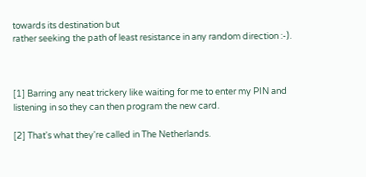towards its destination but
rather seeking the path of least resistance in any random direction :-).



[1] Barring any neat trickery like waiting for me to enter my PIN and
listening in so they can then program the new card.

[2] That's what they're called in The Netherlands.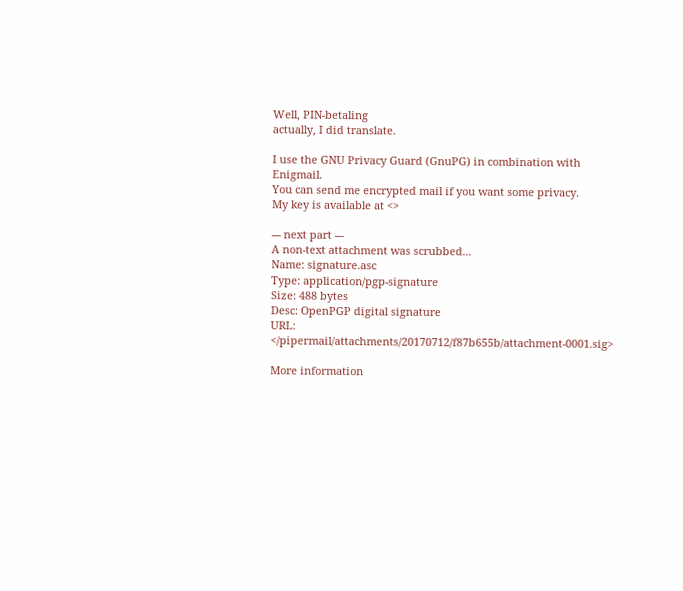Well, PIN-betaling
actually, I did translate.

I use the GNU Privacy Guard (GnuPG) in combination with Enigmail.
You can send me encrypted mail if you want some privacy.
My key is available at <>

--- next part ---
A non-text attachment was scrubbed...
Name: signature.asc
Type: application/pgp-signature
Size: 488 bytes
Desc: OpenPGP digital signature
URL: </pipermail/attachments/20170712/f87b655b/attachment-0001.sig>

More information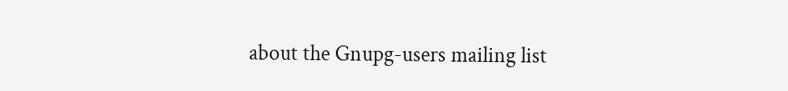about the Gnupg-users mailing list